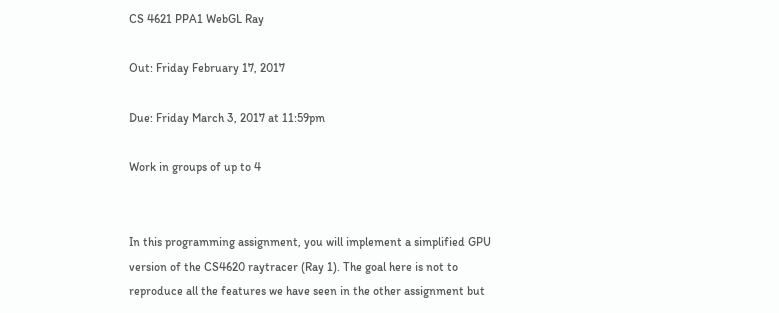CS 4621 PPA1 WebGL Ray

Out: Friday February 17, 2017

Due: Friday March 3, 2017 at 11:59pm

Work in groups of up to 4


In this programming assignment, you will implement a simplified GPU version of the CS4620 raytracer (Ray 1). The goal here is not to reproduce all the features we have seen in the other assignment but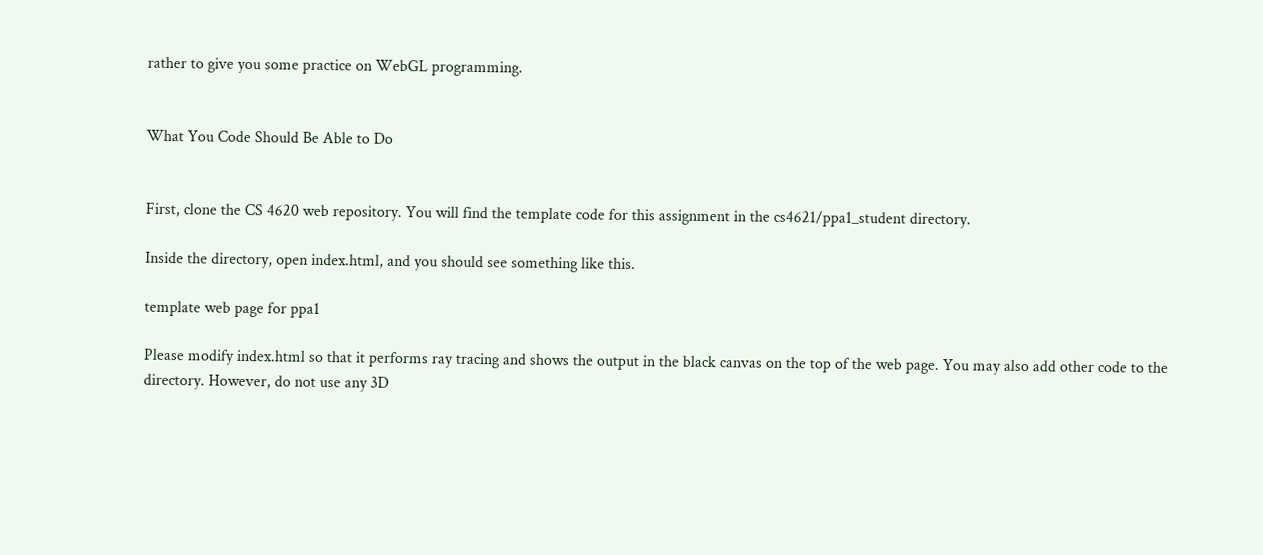rather to give you some practice on WebGL programming.


What You Code Should Be Able to Do


First, clone the CS 4620 web repository. You will find the template code for this assignment in the cs4621/ppa1_student directory.

Inside the directory, open index.html, and you should see something like this.

template web page for ppa1

Please modify index.html so that it performs ray tracing and shows the output in the black canvas on the top of the web page. You may also add other code to the directory. However, do not use any 3D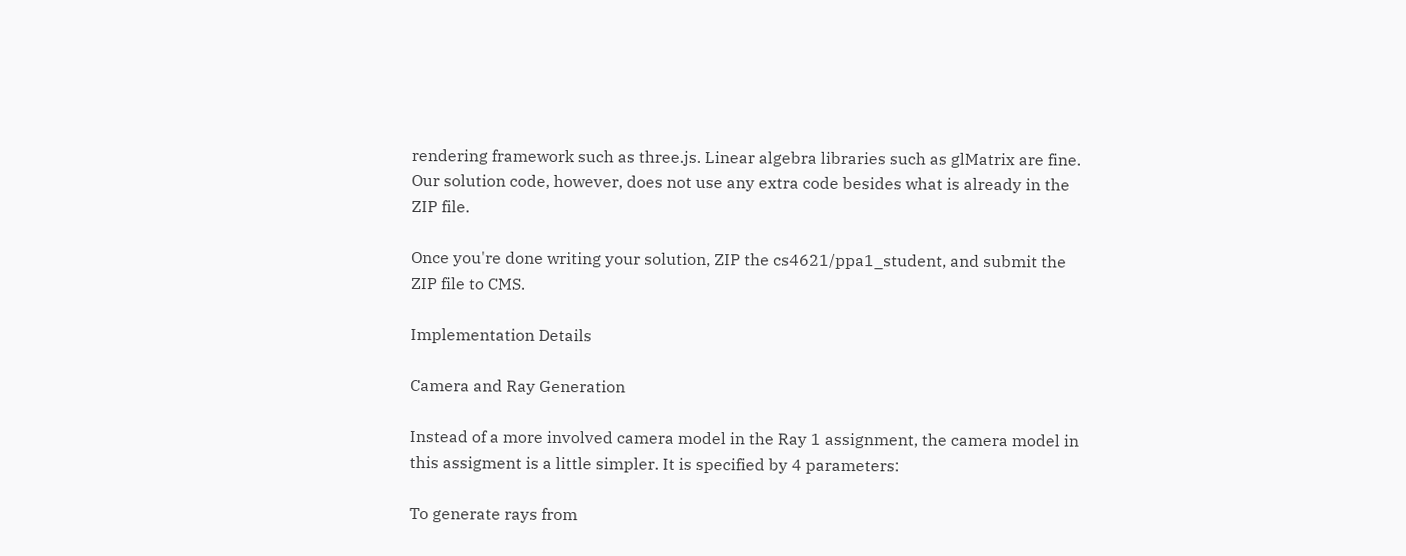rendering framework such as three.js. Linear algebra libraries such as glMatrix are fine. Our solution code, however, does not use any extra code besides what is already in the ZIP file.

Once you're done writing your solution, ZIP the cs4621/ppa1_student, and submit the ZIP file to CMS.

Implementation Details

Camera and Ray Generation

Instead of a more involved camera model in the Ray 1 assignment, the camera model in this assigment is a little simpler. It is specified by 4 parameters:

To generate rays from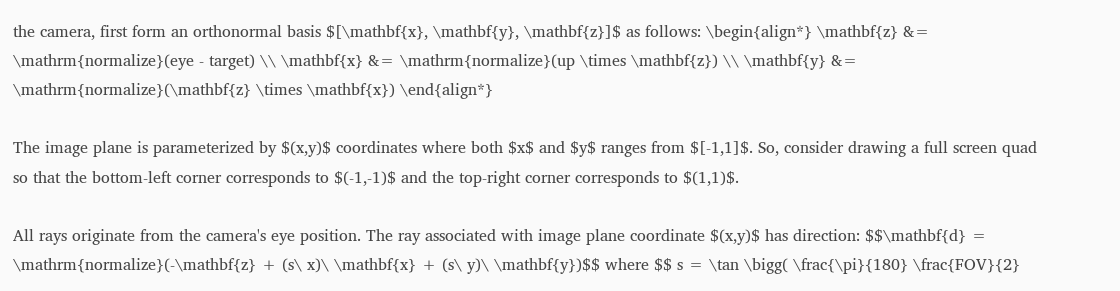the camera, first form an orthonormal basis $[\mathbf{x}, \mathbf{y}, \mathbf{z}]$ as follows: \begin{align*} \mathbf{z} &= \mathrm{normalize}(eye - target) \\ \mathbf{x} &= \mathrm{normalize}(up \times \mathbf{z}) \\ \mathbf{y} &= \mathrm{normalize}(\mathbf{z} \times \mathbf{x}) \end{align*}

The image plane is parameterized by $(x,y)$ coordinates where both $x$ and $y$ ranges from $[-1,1]$. So, consider drawing a full screen quad so that the bottom-left corner corresponds to $(-1,-1)$ and the top-right corner corresponds to $(1,1)$.

All rays originate from the camera's eye position. The ray associated with image plane coordinate $(x,y)$ has direction: $$\mathbf{d} = \mathrm{normalize}(-\mathbf{z} + (s\ x)\ \mathbf{x} + (s\ y)\ \mathbf{y})$$ where $$ s = \tan \bigg( \frac{\pi}{180} \frac{FOV}{2}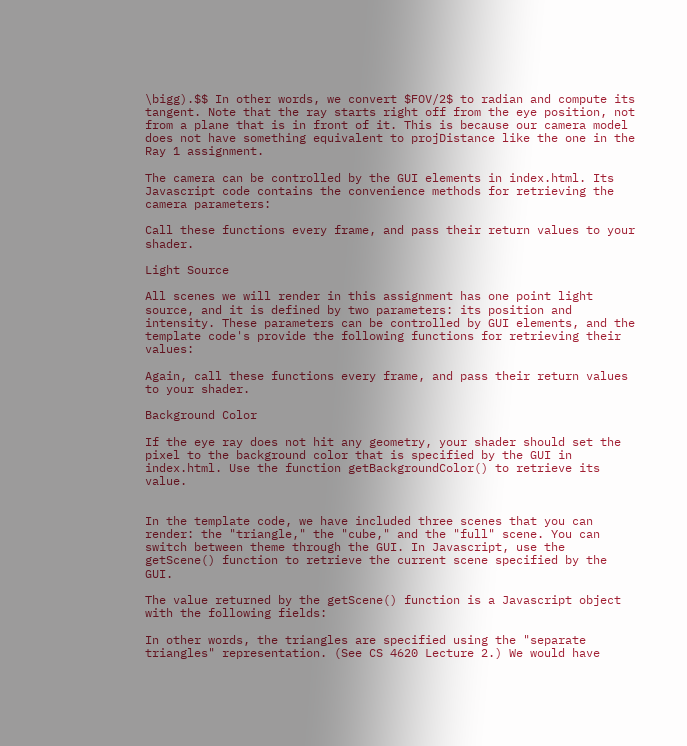\bigg).$$ In other words, we convert $FOV/2$ to radian and compute its tangent. Note that the ray starts right off from the eye position, not from a plane that is in front of it. This is because our camera model does not have something equivalent to projDistance like the one in the Ray 1 assignment.

The camera can be controlled by the GUI elements in index.html. Its Javascript code contains the convenience methods for retrieving the camera parameters:

Call these functions every frame, and pass their return values to your shader.

Light Source

All scenes we will render in this assignment has one point light source, and it is defined by two parameters: its position and intensity. These parameters can be controlled by GUI elements, and the template code's provide the following functions for retrieving their values:

Again, call these functions every frame, and pass their return values to your shader.

Background Color

If the eye ray does not hit any geometry, your shader should set the pixel to the background color that is specified by the GUI in index.html. Use the function getBackgroundColor() to retrieve its value.


In the template code, we have included three scenes that you can render: the "triangle," the "cube," and the "full" scene. You can switch between theme through the GUI. In Javascript, use the getScene() function to retrieve the current scene specified by the GUI.

The value returned by the getScene() function is a Javascript object with the following fields:

In other words, the triangles are specified using the "separate triangles" representation. (See CS 4620 Lecture 2.) We would have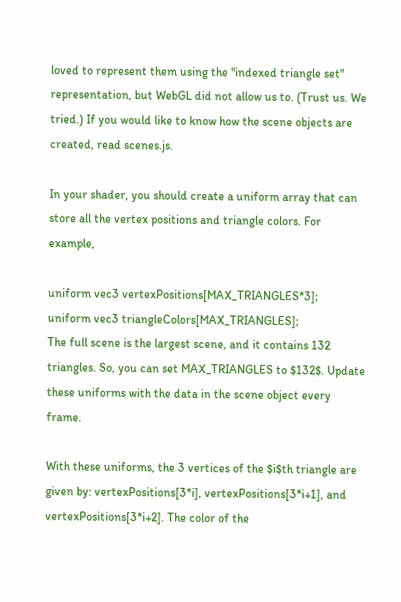loved to represent them using the "indexed triangle set" representation, but WebGL did not allow us to. (Trust us. We tried.) If you would like to know how the scene objects are created, read scenes.js.

In your shader, you should create a uniform array that can store all the vertex positions and triangle colors. For example,

uniform vec3 vertexPositions[MAX_TRIANGLES*3];
uniform vec3 triangleColors[MAX_TRIANGLES];
The full scene is the largest scene, and it contains 132 triangles. So, you can set MAX_TRIANGLES to $132$. Update these uniforms with the data in the scene object every frame.

With these uniforms, the 3 vertices of the $i$th triangle are given by: vertexPositions[3*i], vertexPositions[3*i+1], and vertexPositions[3*i+2]. The color of the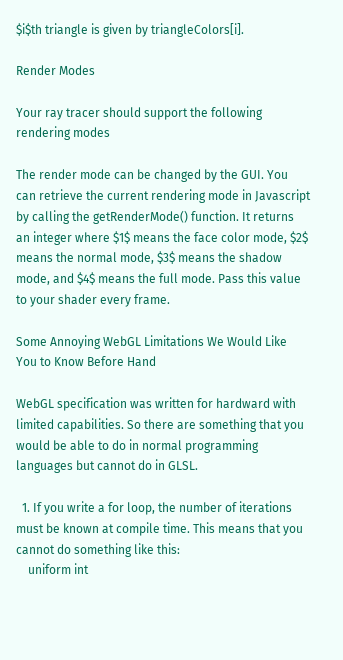$i$th triangle is given by triangleColors[i].

Render Modes

Your ray tracer should support the following rendering modes

The render mode can be changed by the GUI. You can retrieve the current rendering mode in Javascript by calling the getRenderMode() function. It returns an integer where $1$ means the face color mode, $2$ means the normal mode, $3$ means the shadow mode, and $4$ means the full mode. Pass this value to your shader every frame.

Some Annoying WebGL Limitations We Would Like You to Know Before Hand

WebGL specification was written for hardward with limited capabilities. So there are something that you would be able to do in normal programming languages but cannot do in GLSL.

  1. If you write a for loop, the number of iterations must be known at compile time. This means that you cannot do something like this:
    uniform int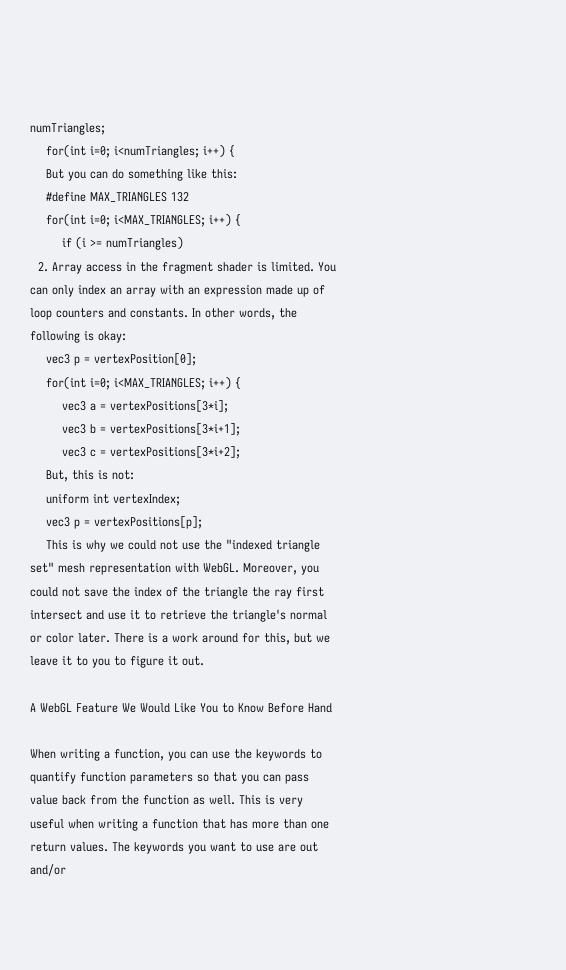numTriangles;
    for(int i=0; i<numTriangles; i++) {
    But you can do something like this:
    #define MAX_TRIANGLES 132
    for(int i=0; i<MAX_TRIANGLES; i++) {
        if (i >= numTriangles)
  2. Array access in the fragment shader is limited. You can only index an array with an expression made up of loop counters and constants. In other words, the following is okay:
    vec3 p = vertexPosition[0];
    for(int i=0; i<MAX_TRIANGLES; i++) {
        vec3 a = vertexPositions[3*i];
        vec3 b = vertexPositions[3*i+1];
        vec3 c = vertexPositions[3*i+2];
    But, this is not:
    uniform int vertexIndex;
    vec3 p = vertexPositions[p];
    This is why we could not use the "indexed triangle set" mesh representation with WebGL. Moreover, you could not save the index of the triangle the ray first intersect and use it to retrieve the triangle's normal or color later. There is a work around for this, but we leave it to you to figure it out.

A WebGL Feature We Would Like You to Know Before Hand

When writing a function, you can use the keywords to quantify function parameters so that you can pass value back from the function as well. This is very useful when writing a function that has more than one return values. The keywords you want to use are out and/or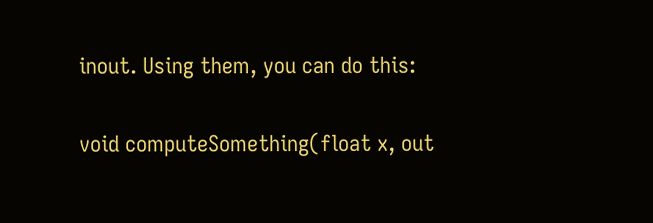inout. Using them, you can do this:

void computeSomething(float x, out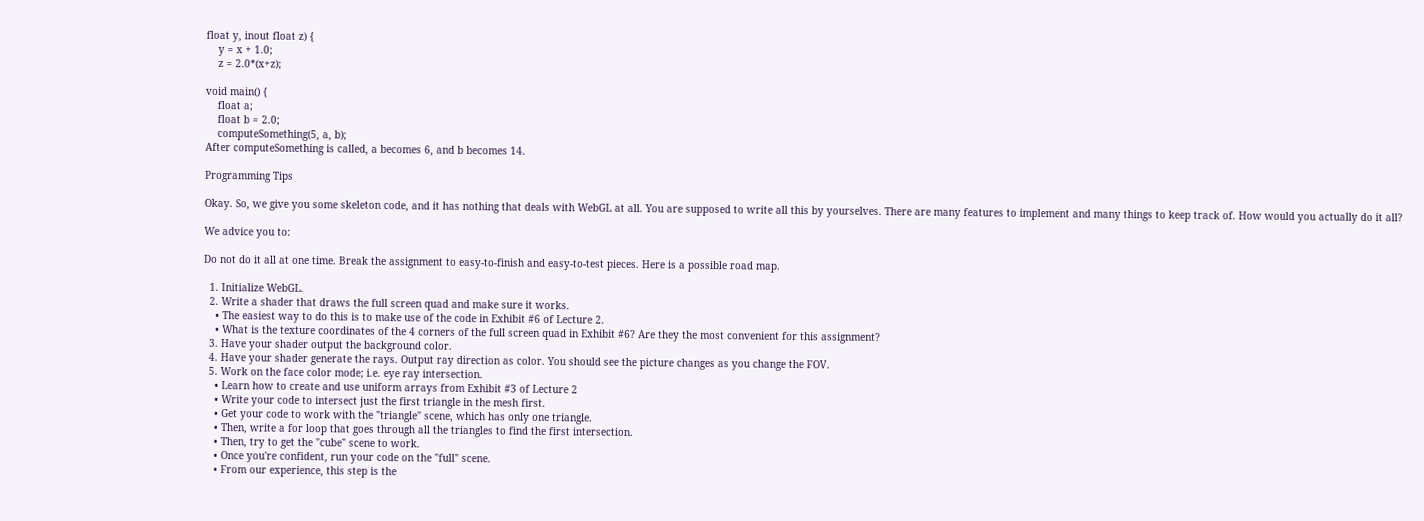float y, inout float z) {
    y = x + 1.0;
    z = 2.0*(x+z);

void main() {
    float a;
    float b = 2.0;
    computeSomething(5, a, b);
After computeSomething is called, a becomes 6, and b becomes 14.

Programming Tips

Okay. So, we give you some skeleton code, and it has nothing that deals with WebGL at all. You are supposed to write all this by yourselves. There are many features to implement and many things to keep track of. How would you actually do it all?

We advice you to:

Do not do it all at one time. Break the assignment to easy-to-finish and easy-to-test pieces. Here is a possible road map.

  1. Initialize WebGL.
  2. Write a shader that draws the full screen quad and make sure it works.
    • The easiest way to do this is to make use of the code in Exhibit #6 of Lecture 2.
    • What is the texture coordinates of the 4 corners of the full screen quad in Exhibit #6? Are they the most convenient for this assignment?
  3. Have your shader output the background color.
  4. Have your shader generate the rays. Output ray direction as color. You should see the picture changes as you change the FOV.
  5. Work on the face color mode; i.e. eye ray intersection.
    • Learn how to create and use uniform arrays from Exhibit #3 of Lecture 2
    • Write your code to intersect just the first triangle in the mesh first.
    • Get your code to work with the "triangle" scene, which has only one triangle.
    • Then, write a for loop that goes through all the triangles to find the first intersection.
    • Then, try to get the "cube" scene to work.
    • Once you're confident, run your code on the "full" scene.
    • From our experience, this step is the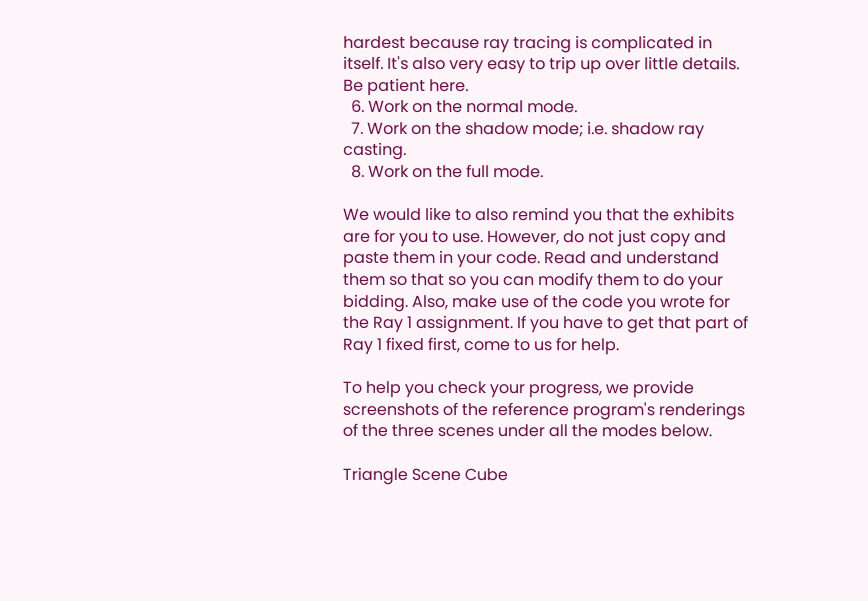hardest because ray tracing is complicated in itself. It's also very easy to trip up over little details. Be patient here.
  6. Work on the normal mode.
  7. Work on the shadow mode; i.e. shadow ray casting.
  8. Work on the full mode.

We would like to also remind you that the exhibits are for you to use. However, do not just copy and paste them in your code. Read and understand them so that so you can modify them to do your bidding. Also, make use of the code you wrote for the Ray 1 assignment. If you have to get that part of Ray 1 fixed first, come to us for help.

To help you check your progress, we provide screenshots of the reference program's renderings of the three scenes under all the modes below.

Triangle Scene Cube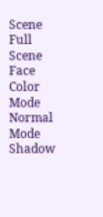Scene Full Scene
Face Color Mode
Normal Mode
Shadow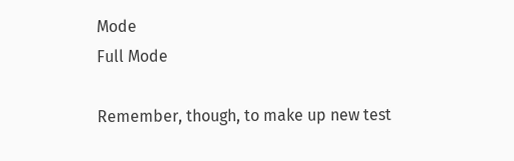Mode
Full Mode

Remember, though, to make up new test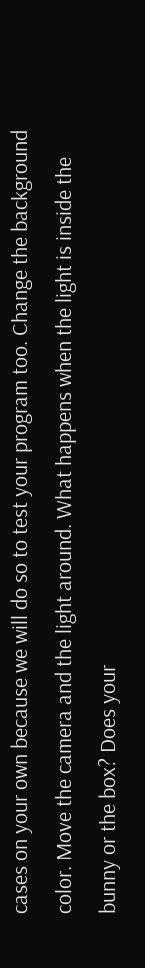cases on your own because we will do so to test your program too. Change the background color. Move the camera and the light around. What happens when the light is inside the bunny or the box? Does your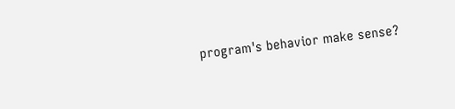program's behavior make sense?